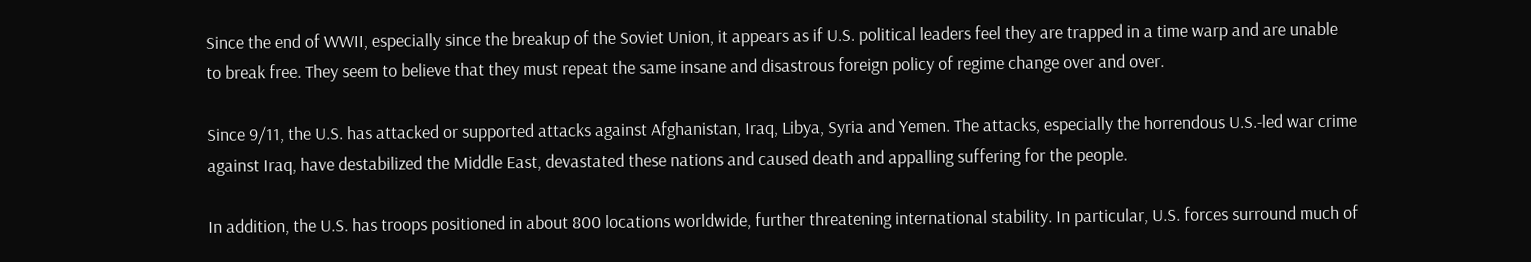Since the end of WWII, especially since the breakup of the Soviet Union, it appears as if U.S. political leaders feel they are trapped in a time warp and are unable to break free. They seem to believe that they must repeat the same insane and disastrous foreign policy of regime change over and over.

Since 9/11, the U.S. has attacked or supported attacks against Afghanistan, Iraq, Libya, Syria and Yemen. The attacks, especially the horrendous U.S.-led war crime against Iraq, have destabilized the Middle East, devastated these nations and caused death and appalling suffering for the people.

In addition, the U.S. has troops positioned in about 800 locations worldwide, further threatening international stability. In particular, U.S. forces surround much of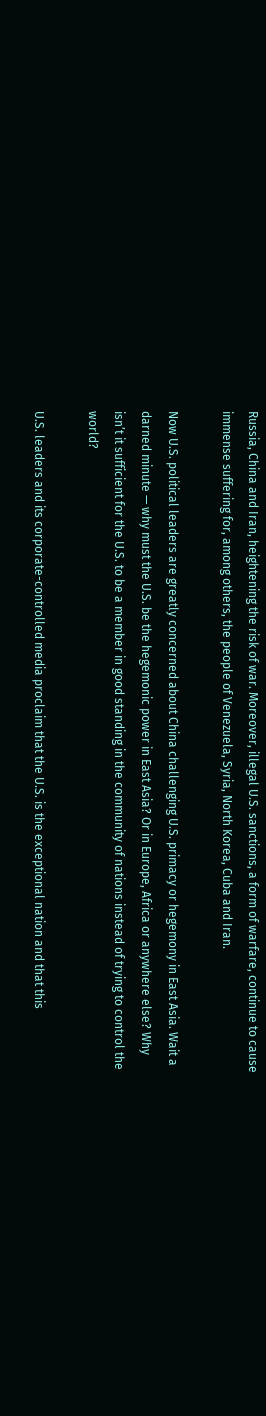Russia, China and Iran, heightening the risk of war. Moreover, illegal U.S. sanctions, a form of warfare, continue to cause immense suffering for, among others, the people of Venezuela, Syria, North Korea, Cuba and Iran.

Now U.S. political leaders are greatly concerned about China challenging U.S. primacy or hegemony in East Asia. Wait a darned minute — why must the U.S. be the hegemonic power in East Asia? Or in Europe, Africa or anywhere else? Why isn’t it sufficient for the U.S. to be a member in good standing in the community of nations instead of trying to control the world?

U.S. leaders and its corporate-controlled media proclaim that the U.S. is the exceptional nation and that this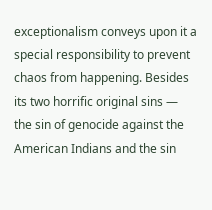exceptionalism conveys upon it a special responsibility to prevent chaos from happening. Besides its two horrific original sins — the sin of genocide against the American Indians and the sin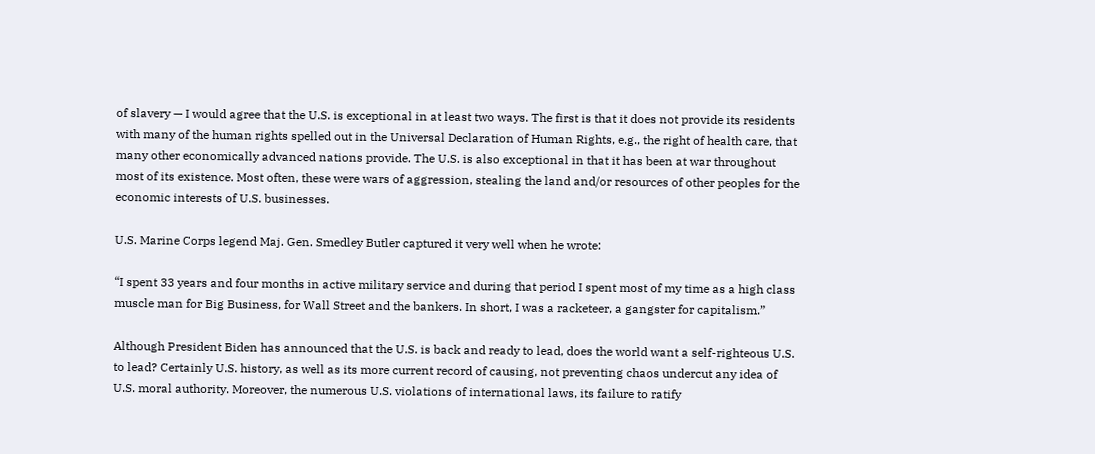of slavery — I would agree that the U.S. is exceptional in at least two ways. The first is that it does not provide its residents with many of the human rights spelled out in the Universal Declaration of Human Rights, e.g., the right of health care, that many other economically advanced nations provide. The U.S. is also exceptional in that it has been at war throughout most of its existence. Most often, these were wars of aggression, stealing the land and/or resources of other peoples for the economic interests of U.S. businesses.

U.S. Marine Corps legend Maj. Gen. Smedley Butler captured it very well when he wrote:

“I spent 33 years and four months in active military service and during that period I spent most of my time as a high class muscle man for Big Business, for Wall Street and the bankers. In short, I was a racketeer, a gangster for capitalism.”

Although President Biden has announced that the U.S. is back and ready to lead, does the world want a self-righteous U.S. to lead? Certainly U.S. history, as well as its more current record of causing, not preventing chaos undercut any idea of U.S. moral authority. Moreover, the numerous U.S. violations of international laws, its failure to ratify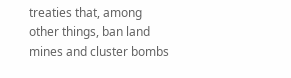treaties that, among other things, ban land mines and cluster bombs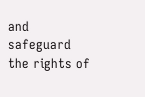and safeguard the rights of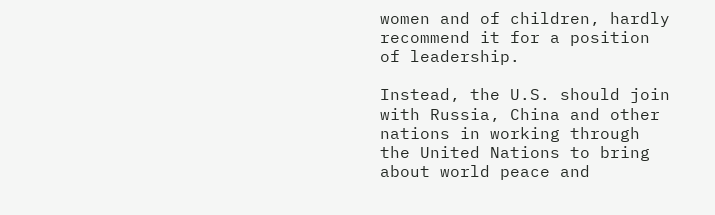women and of children, hardly recommend it for a position of leadership.

Instead, the U.S. should join with Russia, China and other nations in working through the United Nations to bring about world peace and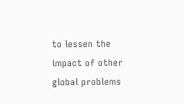to lessen the impact of other global problems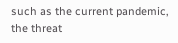such as the current pandemic, the threat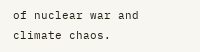of nuclear war and climate chaos.